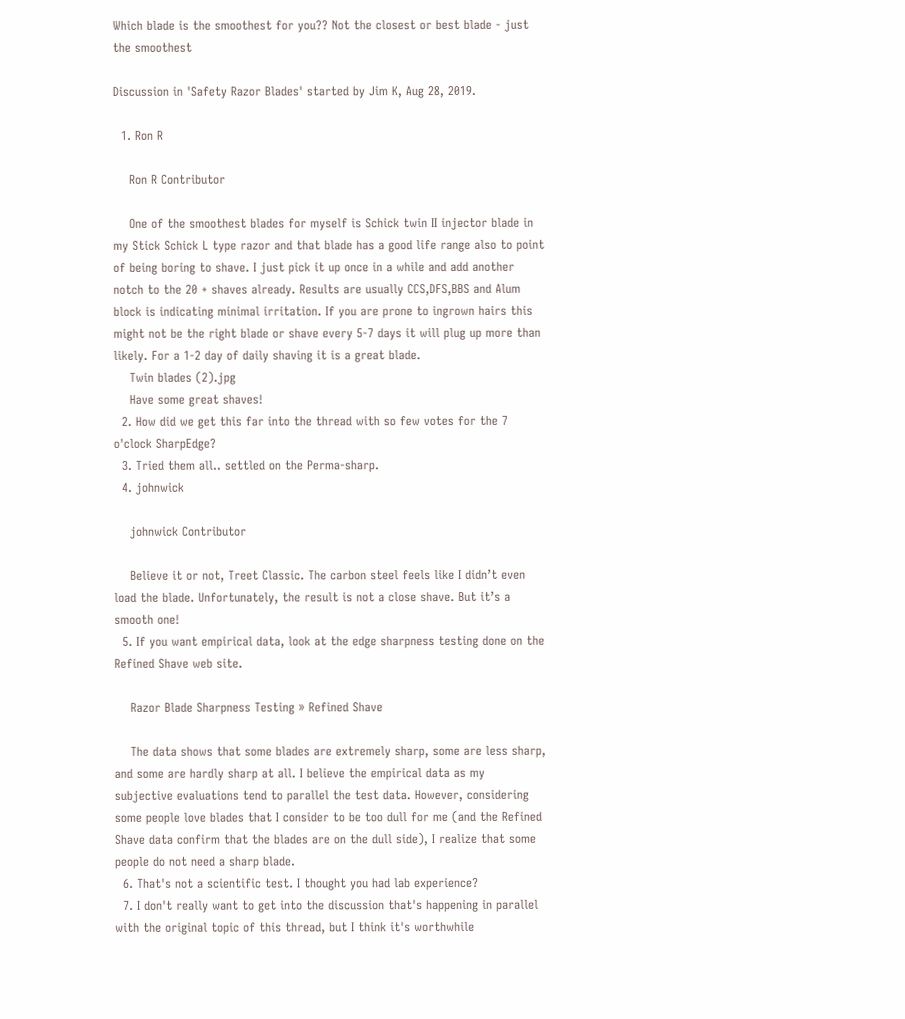Which blade is the smoothest for you?? Not the closest or best blade - just the smoothest

Discussion in 'Safety Razor Blades' started by Jim K, Aug 28, 2019.

  1. Ron R

    Ron R Contributor

    One of the smoothest blades for myself is Schick twin II injector blade in my Stick Schick L type razor and that blade has a good life range also to point of being boring to shave. I just pick it up once in a while and add another notch to the 20 + shaves already. Results are usually CCS,DFS,BBS and Alum block is indicating minimal irritation. If you are prone to ingrown hairs this might not be the right blade or shave every 5-7 days it will plug up more than likely. For a 1-2 day of daily shaving it is a great blade.
    Twin blades (2).jpg
    Have some great shaves!
  2. How did we get this far into the thread with so few votes for the 7 o'clock SharpEdge?
  3. Tried them all.. settled on the Perma-sharp.
  4. johnwick

    johnwick Contributor

    Believe it or not, Treet Classic. The carbon steel feels like I didn’t even load the blade. Unfortunately, the result is not a close shave. But it’s a smooth one!
  5. If you want empirical data, look at the edge sharpness testing done on the Refined Shave web site.

    Razor Blade Sharpness Testing » Refined Shave

    The data shows that some blades are extremely sharp, some are less sharp, and some are hardly sharp at all. I believe the empirical data as my subjective evaluations tend to parallel the test data. However, considering some people love blades that I consider to be too dull for me (and the Refined Shave data confirm that the blades are on the dull side), I realize that some people do not need a sharp blade.
  6. That's not a scientific test. I thought you had lab experience?
  7. I don't really want to get into the discussion that's happening in parallel with the original topic of this thread, but I think it's worthwhile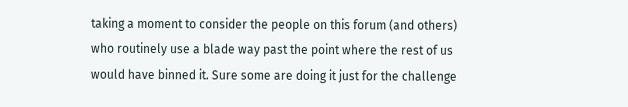taking a moment to consider the people on this forum (and others) who routinely use a blade way past the point where the rest of us would have binned it. Sure some are doing it just for the challenge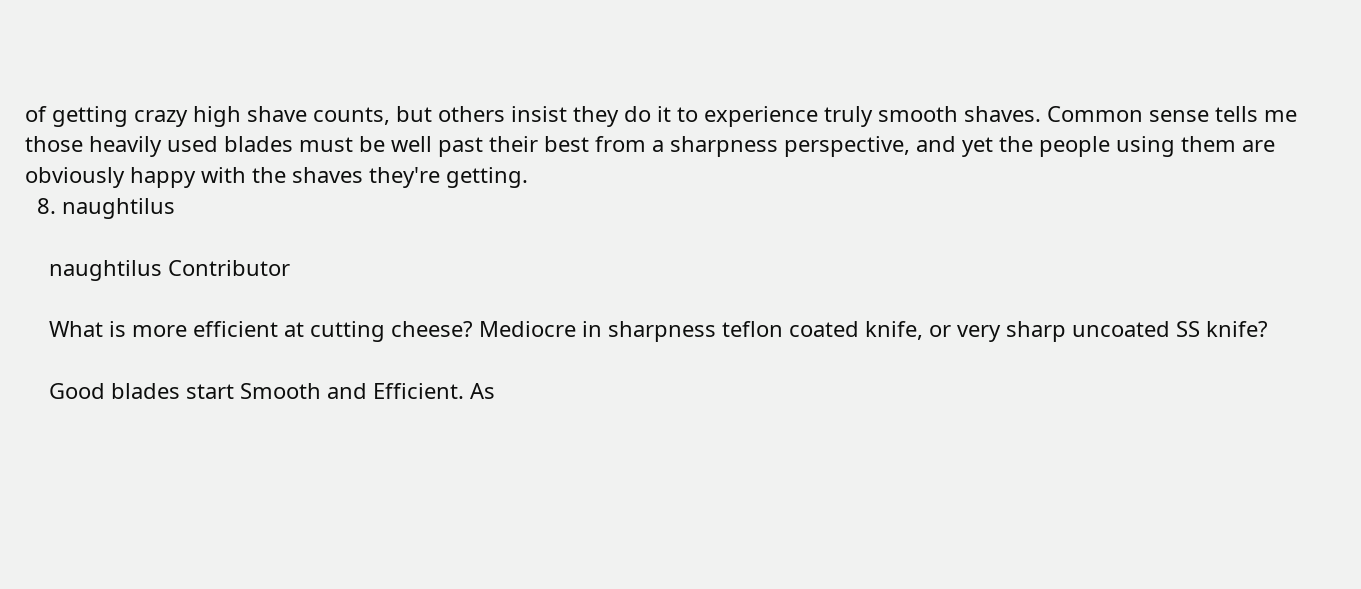of getting crazy high shave counts, but others insist they do it to experience truly smooth shaves. Common sense tells me those heavily used blades must be well past their best from a sharpness perspective, and yet the people using them are obviously happy with the shaves they're getting.
  8. naughtilus

    naughtilus Contributor

    What is more efficient at cutting cheese? Mediocre in sharpness teflon coated knife, or very sharp uncoated SS knife?

    Good blades start Smooth and Efficient. As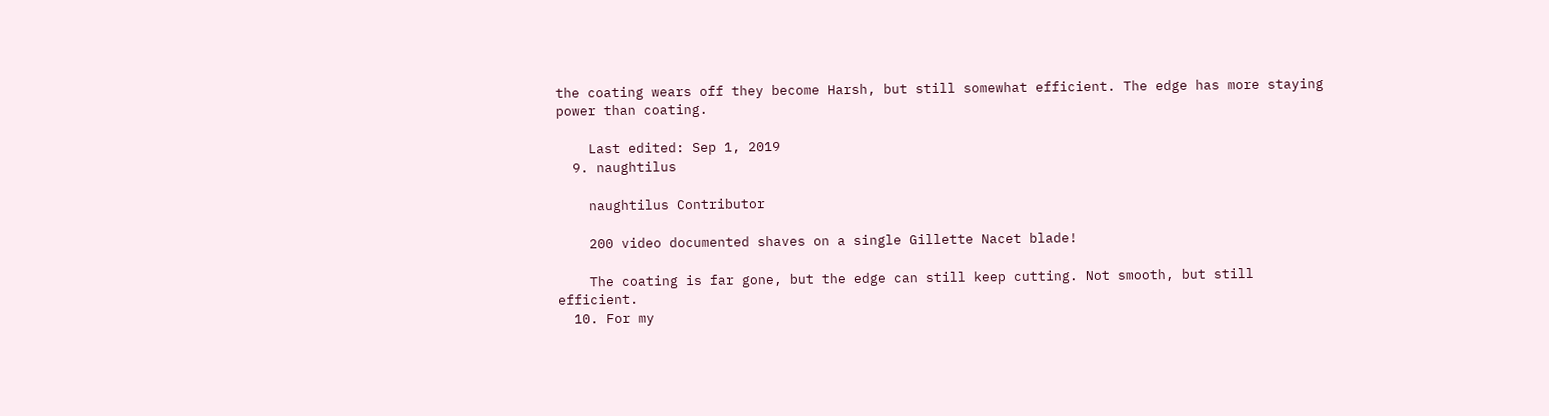the coating wears off they become Harsh, but still somewhat efficient. The edge has more staying power than coating.

    Last edited: Sep 1, 2019
  9. naughtilus

    naughtilus Contributor

    200 video documented shaves on a single Gillette Nacet blade!

    The coating is far gone, but the edge can still keep cutting. Not smooth, but still efficient.
  10. For my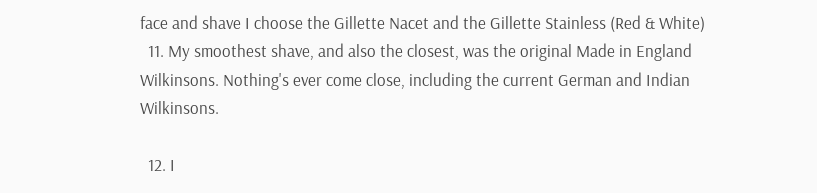face and shave I choose the Gillette Nacet and the Gillette Stainless (Red & White)
  11. My smoothest shave, and also the closest, was the original Made in England Wilkinsons. Nothing's ever come close, including the current German and Indian Wilkinsons.

  12. I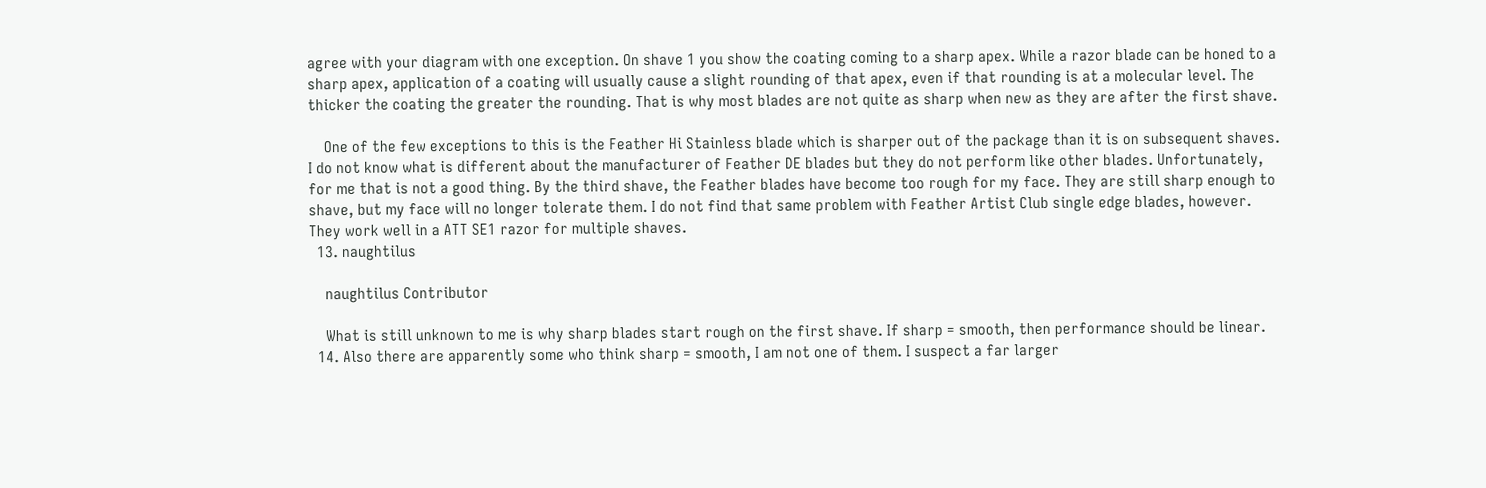agree with your diagram with one exception. On shave 1 you show the coating coming to a sharp apex. While a razor blade can be honed to a sharp apex, application of a coating will usually cause a slight rounding of that apex, even if that rounding is at a molecular level. The thicker the coating the greater the rounding. That is why most blades are not quite as sharp when new as they are after the first shave.

    One of the few exceptions to this is the Feather Hi Stainless blade which is sharper out of the package than it is on subsequent shaves. I do not know what is different about the manufacturer of Feather DE blades but they do not perform like other blades. Unfortunately, for me that is not a good thing. By the third shave, the Feather blades have become too rough for my face. They are still sharp enough to shave, but my face will no longer tolerate them. I do not find that same problem with Feather Artist Club single edge blades, however. They work well in a ATT SE1 razor for multiple shaves.
  13. naughtilus

    naughtilus Contributor

    What is still unknown to me is why sharp blades start rough on the first shave. If sharp = smooth, then performance should be linear.
  14. Also there are apparently some who think sharp = smooth, I am not one of them. I suspect a far larger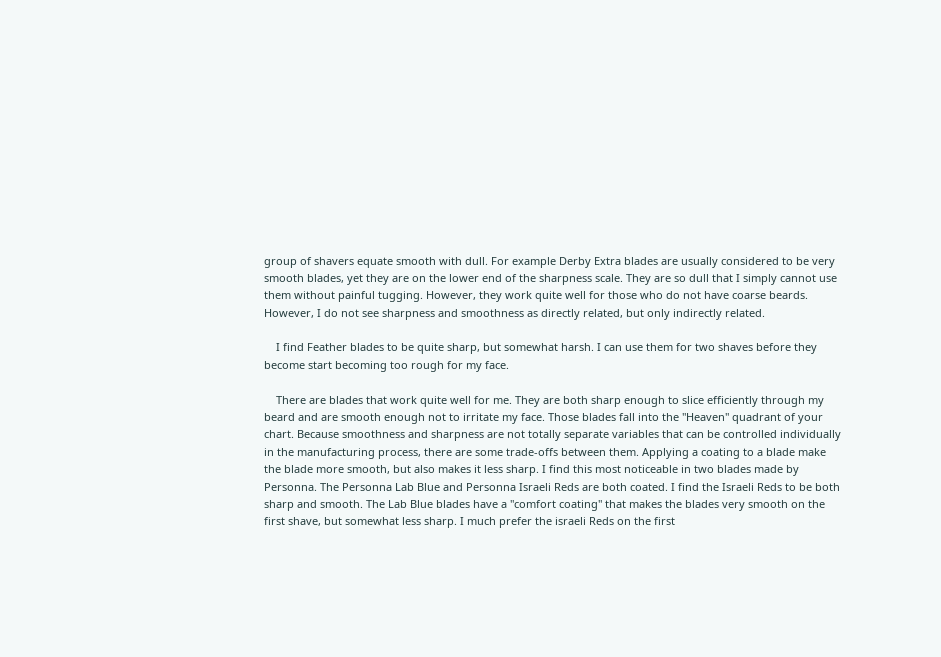group of shavers equate smooth with dull. For example Derby Extra blades are usually considered to be very smooth blades, yet they are on the lower end of the sharpness scale. They are so dull that I simply cannot use them without painful tugging. However, they work quite well for those who do not have coarse beards. However, I do not see sharpness and smoothness as directly related, but only indirectly related.

    I find Feather blades to be quite sharp, but somewhat harsh. I can use them for two shaves before they become start becoming too rough for my face.

    There are blades that work quite well for me. They are both sharp enough to slice efficiently through my beard and are smooth enough not to irritate my face. Those blades fall into the "Heaven" quadrant of your chart. Because smoothness and sharpness are not totally separate variables that can be controlled individually in the manufacturing process, there are some trade-offs between them. Applying a coating to a blade make the blade more smooth, but also makes it less sharp. I find this most noticeable in two blades made by Personna. The Personna Lab Blue and Personna Israeli Reds are both coated. I find the Israeli Reds to be both sharp and smooth. The Lab Blue blades have a "comfort coating" that makes the blades very smooth on the first shave, but somewhat less sharp. I much prefer the israeli Reds on the first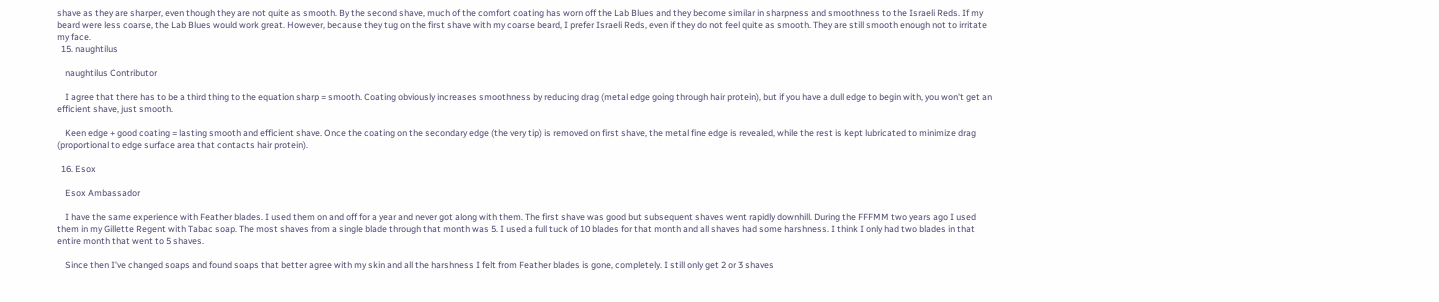shave as they are sharper, even though they are not quite as smooth. By the second shave, much of the comfort coating has worn off the Lab Blues and they become similar in sharpness and smoothness to the Israeli Reds. If my beard were less coarse, the Lab Blues would work great. However, because they tug on the first shave with my coarse beard, I prefer Israeli Reds, even if they do not feel quite as smooth. They are still smooth enough not to irritate my face.
  15. naughtilus

    naughtilus Contributor

    I agree that there has to be a third thing to the equation sharp = smooth. Coating obviously increases smoothness by reducing drag (metal edge going through hair protein), but if you have a dull edge to begin with, you won't get an efficient shave, just smooth.

    Keen edge + good coating = lasting smooth and efficient shave. Once the coating on the secondary edge (the very tip) is removed on first shave, the metal fine edge is revealed, while the rest is kept lubricated to minimize drag (proportional to edge surface area that contacts hair protein).

  16. Esox

    Esox Ambassador

    I have the same experience with Feather blades. I used them on and off for a year and never got along with them. The first shave was good but subsequent shaves went rapidly downhill. During the FFFMM two years ago I used them in my Gillette Regent with Tabac soap. The most shaves from a single blade through that month was 5. I used a full tuck of 10 blades for that month and all shaves had some harshness. I think I only had two blades in that entire month that went to 5 shaves.

    Since then I've changed soaps and found soaps that better agree with my skin and all the harshness I felt from Feather blades is gone, completely. I still only get 2 or 3 shaves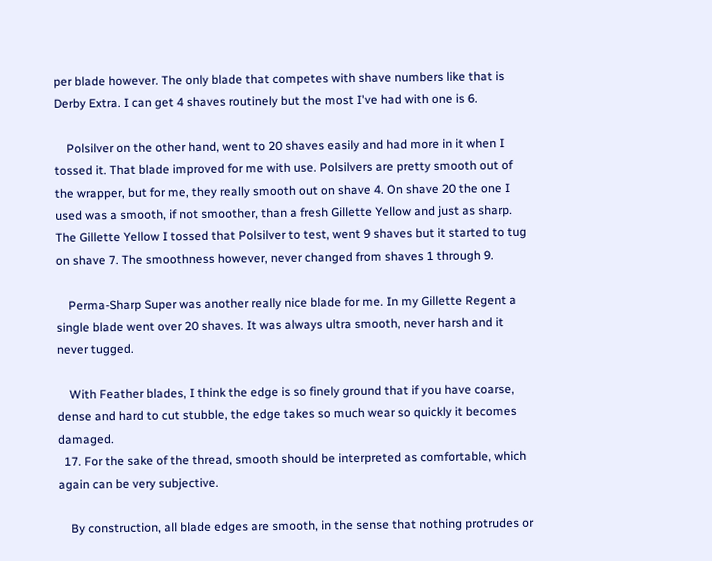per blade however. The only blade that competes with shave numbers like that is Derby Extra. I can get 4 shaves routinely but the most I've had with one is 6.

    Polsilver on the other hand, went to 20 shaves easily and had more in it when I tossed it. That blade improved for me with use. Polsilvers are pretty smooth out of the wrapper, but for me, they really smooth out on shave 4. On shave 20 the one I used was a smooth, if not smoother, than a fresh Gillette Yellow and just as sharp. The Gillette Yellow I tossed that Polsilver to test, went 9 shaves but it started to tug on shave 7. The smoothness however, never changed from shaves 1 through 9.

    Perma-Sharp Super was another really nice blade for me. In my Gillette Regent a single blade went over 20 shaves. It was always ultra smooth, never harsh and it never tugged.

    With Feather blades, I think the edge is so finely ground that if you have coarse, dense and hard to cut stubble, the edge takes so much wear so quickly it becomes damaged.
  17. For the sake of the thread, smooth should be interpreted as comfortable, which again can be very subjective.

    By construction, all blade edges are smooth, in the sense that nothing protrudes or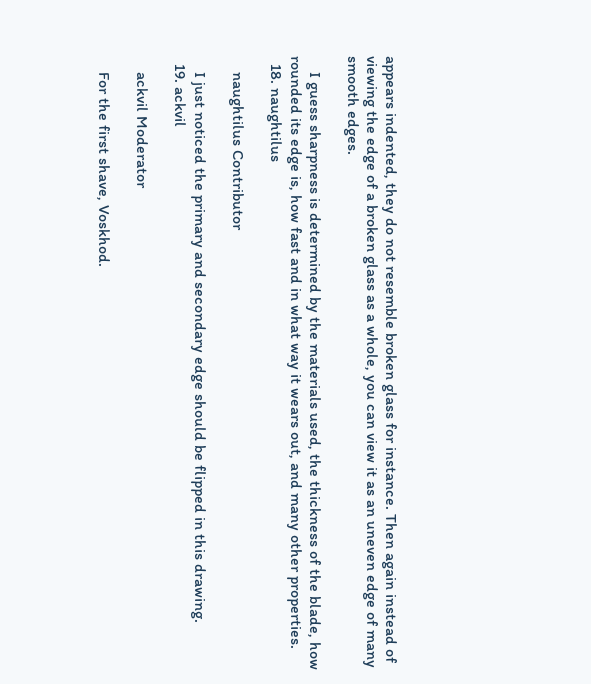appears indented, they do not resemble broken glass for instance. Then again instead of viewing the edge of a broken glass as a whole, you can view it as an uneven edge of many smooth edges.

    I guess sharpness is determined by the materials used, the thickness of the blade, how rounded its edge is, how fast and in what way it wears out, and many other properties.
  18. naughtilus

    naughtilus Contributor

    I just noticed the primary and secondary edge should be flipped in this drawing.
  19. ackvil

    ackvil Moderator

    For the first shave, Voskhod.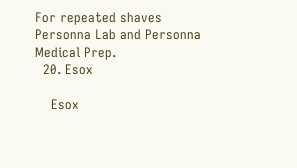For repeated shaves Personna Lab and Personna Medical Prep.
  20. Esox

    Esox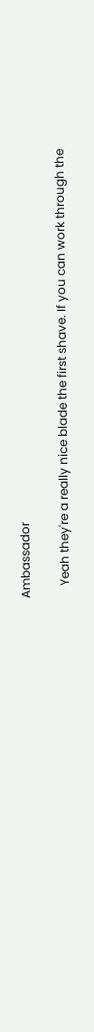Ambassador

    Yeah they're a really nice blade the first shave. If you can work through the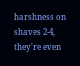harshness on shaves 2-4, they're even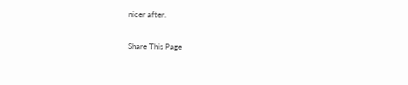nicer after.

Share This Page